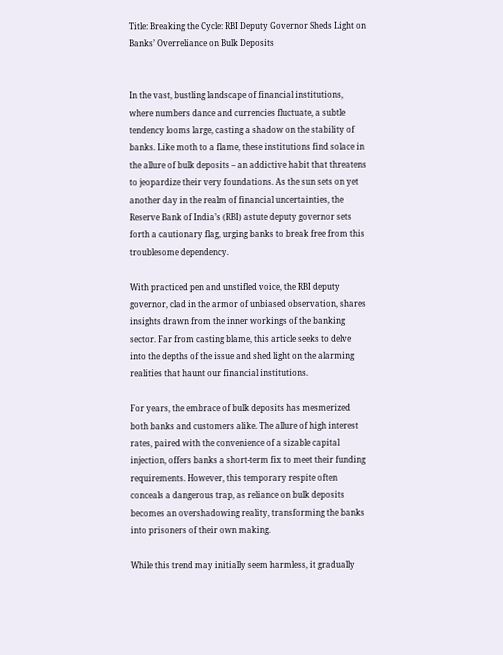Title: Breaking the Cycle: RBI Deputy Governor Sheds Light on Banks’ Overreliance on Bulk Deposits


In the vast, bustling landscape of financial institutions, where numbers dance and currencies fluctuate, a subtle tendency looms large, casting a shadow on the stability of banks. Like moth to a flame, these institutions find solace in the allure of bulk deposits – an addictive habit that threatens to jeopardize their very foundations. As the sun sets on yet another day in the realm of financial uncertainties, the Reserve Bank of India’s (RBI) astute deputy governor sets forth a cautionary flag, urging banks to break free from this troublesome dependency.

With practiced pen and unstifled voice, the RBI deputy governor, clad in the armor of unbiased observation, shares insights drawn from the inner workings of the banking sector. Far from casting blame, this article seeks to delve into the depths of the issue and shed light on the alarming realities that haunt our financial institutions.

For years, the embrace of bulk deposits has mesmerized both banks and customers alike. The allure of high interest rates, paired with the convenience of a sizable capital injection, offers banks a short-term fix to meet their funding requirements. However, this temporary respite often conceals a dangerous trap, as reliance on bulk deposits becomes an overshadowing reality, transforming the banks into prisoners of their own making.

While this trend may initially seem harmless, it gradually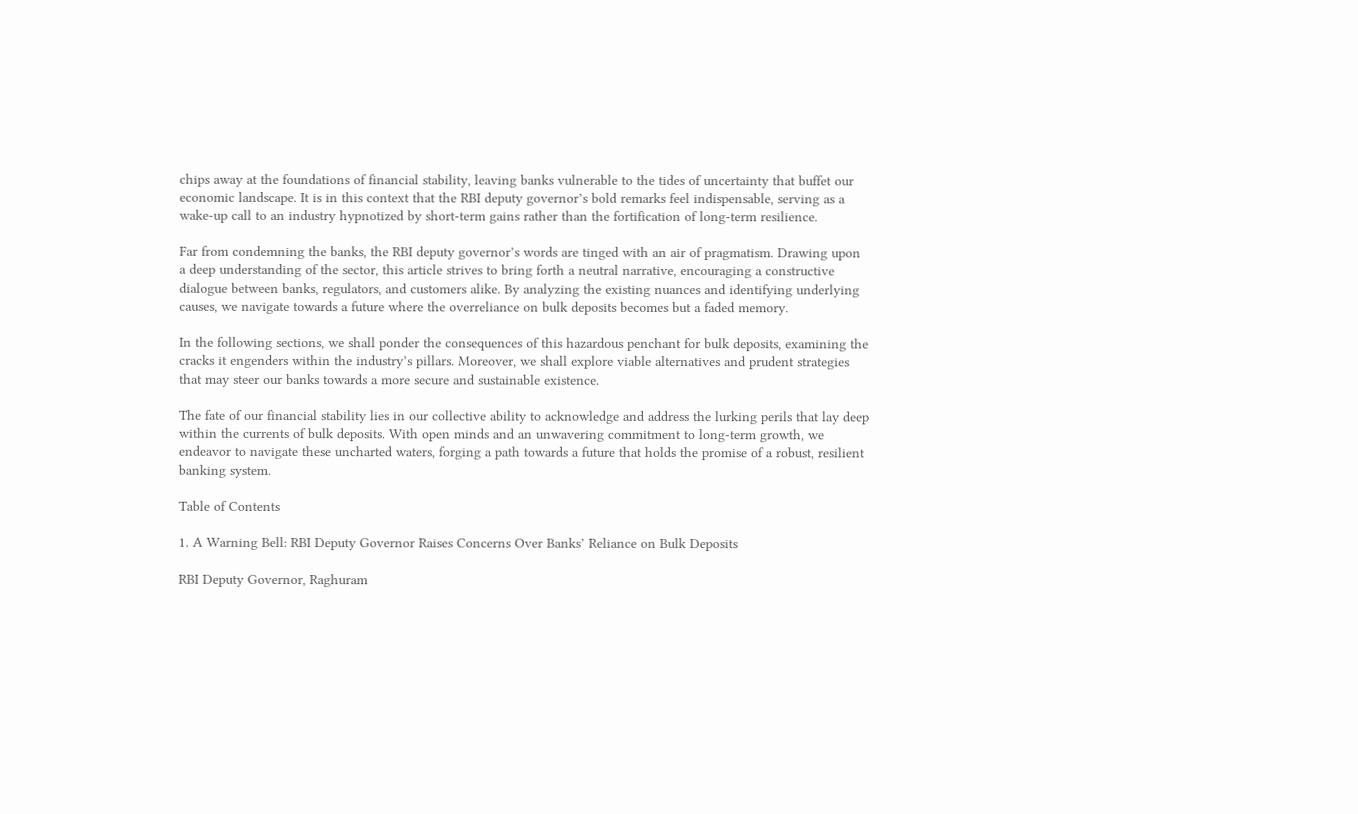chips away at the foundations of financial stability, leaving banks vulnerable to the tides of uncertainty that buffet our economic landscape. It is in this context that the RBI deputy governor’s bold remarks feel indispensable, serving as a wake-up call to an industry hypnotized by short-term gains rather than the fortification of long-term resilience.

Far from condemning the banks, the RBI deputy governor’s words are tinged with an air of pragmatism. Drawing upon a deep understanding of the sector, this article strives to bring forth a neutral narrative, encouraging a constructive dialogue between banks, regulators, and customers alike. By analyzing the existing nuances and identifying underlying causes, we navigate towards a future where the overreliance on bulk deposits becomes but a faded memory.

In the following sections, we shall ponder the consequences of this hazardous penchant for bulk deposits, examining the cracks it engenders within the industry’s pillars. Moreover, we shall explore viable alternatives and prudent strategies that may steer our banks towards a more secure and sustainable existence.

The fate of our financial stability lies in our collective ability to acknowledge and address the lurking perils that lay deep within the currents of bulk deposits. With open minds and an unwavering commitment to long-term growth, we endeavor to navigate these uncharted waters, forging a path towards a future that holds the promise of a robust, resilient banking system.

Table of Contents

1. A Warning Bell: RBI Deputy Governor Raises Concerns Over Banks’ Reliance on Bulk Deposits

RBI Deputy Governor, Raghuram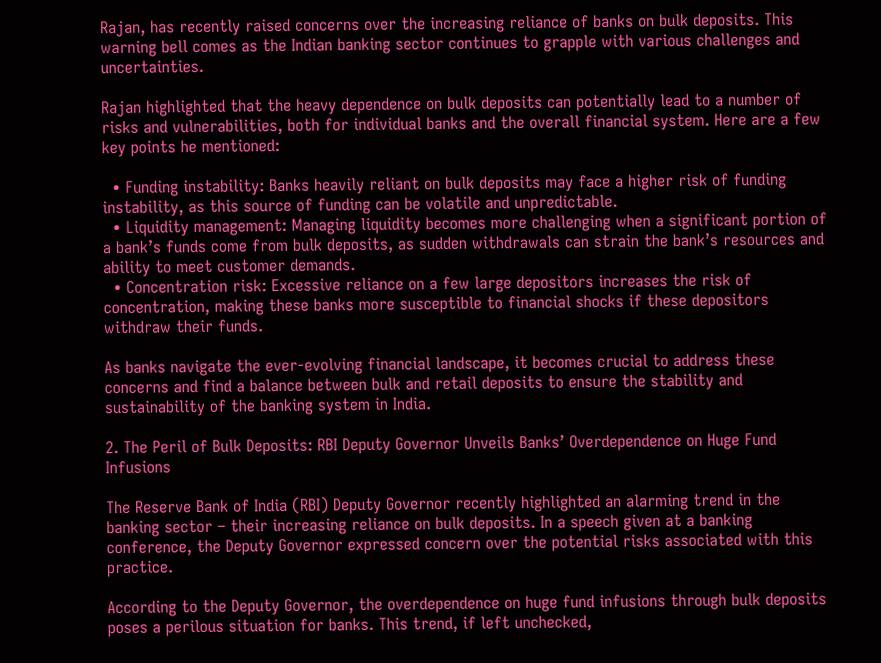Rajan, has recently raised concerns over the increasing reliance of banks on bulk deposits. This warning bell comes as the Indian banking sector continues to grapple with various challenges and uncertainties.

Rajan highlighted that the heavy dependence on bulk deposits can potentially lead to a number of risks and vulnerabilities, both for individual banks and the overall financial system. Here are a few key points he mentioned:

  • Funding instability: Banks heavily reliant on bulk deposits may face a higher risk of funding instability, as this source of funding can be volatile and unpredictable.
  • Liquidity management: Managing liquidity becomes more challenging when a significant portion of a bank’s funds come from bulk deposits, as sudden withdrawals can strain the bank’s resources and ability to meet customer demands.
  • Concentration risk: Excessive reliance on a few large depositors increases the risk of concentration, making these banks more susceptible to financial shocks if these depositors withdraw their funds.

As banks navigate the ever-evolving financial landscape, it becomes crucial to address these concerns and find a balance between bulk and retail deposits to ensure the stability and sustainability of the banking system in India.

2. The Peril of Bulk Deposits: RBI Deputy Governor Unveils Banks’ Overdependence on Huge Fund Infusions

The Reserve Bank of India (RBI) Deputy Governor recently highlighted an alarming trend in the banking sector – their increasing reliance on bulk deposits. In a speech given at a banking conference, the Deputy Governor expressed concern over the potential risks associated with this practice.

According to the Deputy Governor, the overdependence on huge fund infusions through bulk deposits poses a perilous situation for banks. This trend, if left unchecked,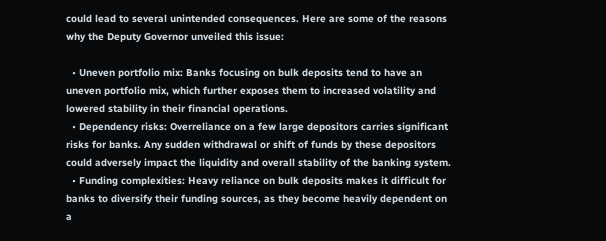could lead to several unintended consequences. Here are some of the reasons why the Deputy Governor unveiled this issue:

  • Uneven portfolio mix: Banks focusing on bulk deposits tend to have an uneven portfolio mix, which further exposes them to increased volatility and lowered stability in their financial operations.
  • Dependency risks: Overreliance on a few large depositors carries significant risks for banks. Any sudden withdrawal or shift of funds by these depositors could adversely impact the liquidity and overall stability of the banking system.
  • Funding complexities: Heavy reliance on bulk deposits makes it difficult for banks to diversify their funding sources, as they become heavily dependent on a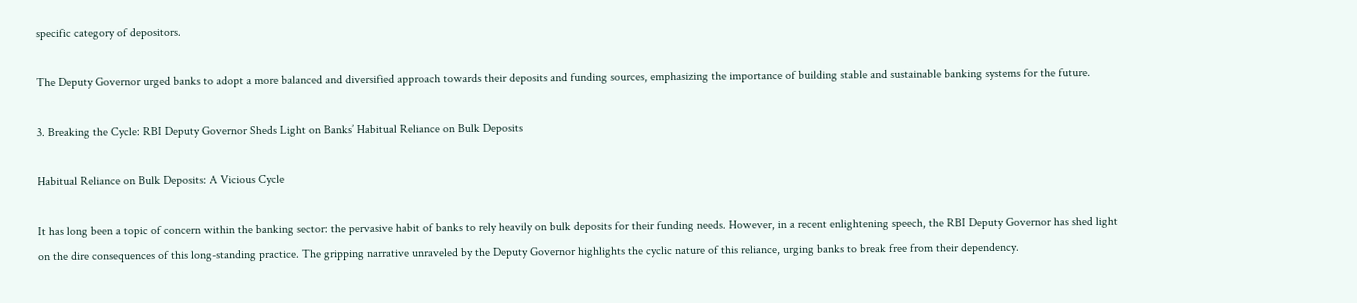specific category of depositors.

The Deputy Governor urged banks to adopt a more balanced and diversified approach towards their deposits and funding sources, emphasizing the importance of building stable and sustainable banking systems for the future.

3. Breaking the Cycle: RBI Deputy Governor Sheds Light on Banks’ Habitual Reliance on Bulk Deposits

Habitual Reliance on Bulk Deposits: A Vicious Cycle

It has long been a topic of concern within the banking sector: the pervasive habit of banks to rely heavily on bulk deposits for their funding needs. However, in a recent enlightening speech, the RBI Deputy Governor has shed light on the dire consequences of this long-standing practice. The gripping narrative unraveled by the Deputy Governor highlights the cyclic nature of this reliance, urging banks to break free from their dependency.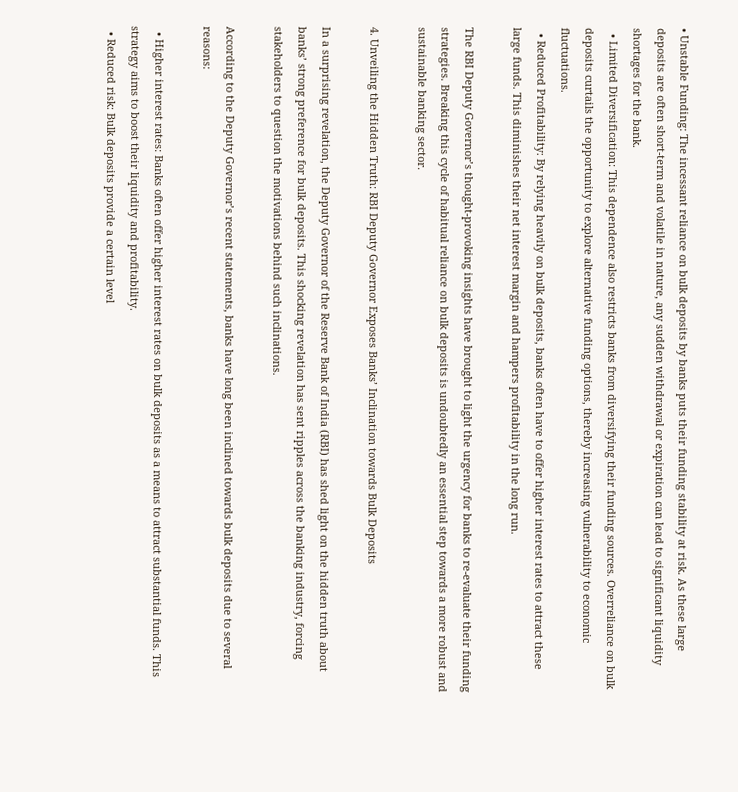• Unstable Funding: The incessant reliance on bulk deposits by banks puts their funding stability at risk. As these large deposits are often short-term and volatile in nature, any sudden withdrawal or expiration can lead to significant liquidity shortages for the bank.
  • Limited Diversification: This dependence also restricts banks from diversifying their funding sources. Overreliance on bulk deposits curtails the opportunity to explore alternative funding options, thereby increasing vulnerability to economic fluctuations.
  • Reduced Profitability: By relying heavily on bulk deposits, banks often have to offer higher interest rates to attract these large funds. This diminishes their net interest margin and hampers profitability in the long run.

The RBI Deputy Governor’s thought-provoking insights have brought to light the urgency for banks to re-evaluate their funding strategies. Breaking this cycle of habitual reliance on bulk deposits is undoubtedly an essential step towards a more robust and sustainable banking sector.

4. Unveiling the Hidden Truth: RBI Deputy Governor Exposes Banks’ Inclination towards Bulk Deposits

In a surprising revelation, the Deputy Governor of the Reserve Bank of India (RBI) has shed light on the hidden truth about banks’ strong preference for bulk deposits. This shocking revelation has sent ripples across the banking industry, forcing stakeholders to question the motivations behind such inclinations.

According to the Deputy Governor’s recent statements, banks have long been inclined towards bulk deposits due to several reasons:

  • Higher interest rates: Banks often offer higher interest rates on bulk deposits as a means to attract substantial funds. This strategy aims to boost their liquidity and profitability.
  • Reduced risk: Bulk deposits provide a certain level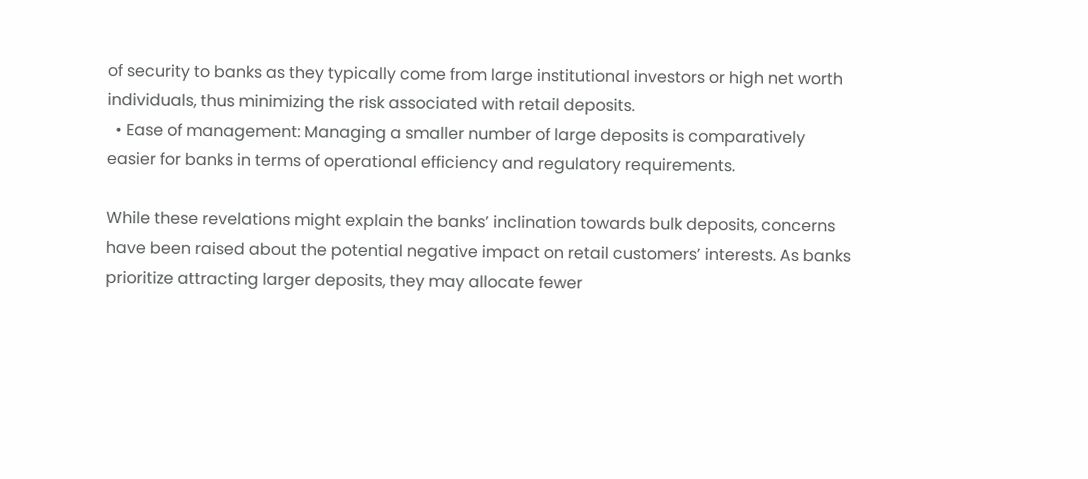of security to banks as they typically come from large institutional investors or high net worth individuals, thus minimizing the risk associated with retail deposits.
  • Ease of management: Managing a smaller number of large deposits is comparatively easier for banks in terms of operational efficiency and regulatory requirements.

While these revelations might explain the banks’ inclination towards bulk deposits, concerns have been raised about the potential negative impact on retail customers’ interests. As banks prioritize attracting larger deposits, they may allocate fewer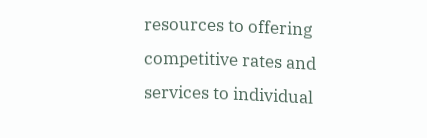resources to offering competitive rates and services to individual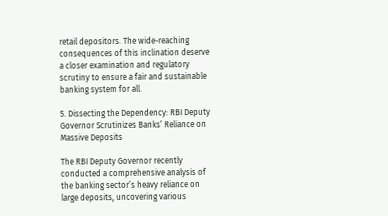retail depositors. The wide-reaching consequences of this inclination deserve a closer examination and regulatory scrutiny to ensure a fair and sustainable banking system for all.

5. Dissecting the Dependency: RBI Deputy Governor Scrutinizes Banks’ Reliance on Massive Deposits

The RBI Deputy Governor recently conducted a comprehensive analysis of the banking sector’s heavy reliance on large deposits, uncovering various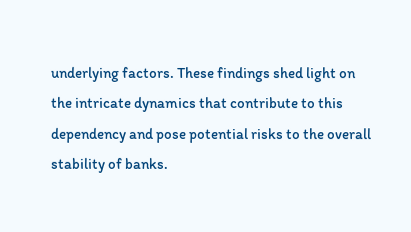underlying factors. These findings shed light on the intricate dynamics that contribute to this dependency and pose potential risks to the overall stability of banks.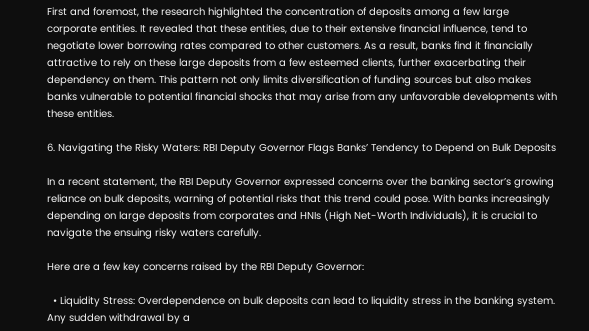First and foremost, the research highlighted the concentration of deposits among a few large corporate entities. It revealed that these entities, due to their extensive financial influence, tend to negotiate lower borrowing rates compared to other customers. As a result, banks find it financially attractive to rely on these large deposits from a few esteemed clients, further exacerbating their dependency on them. This pattern not only limits diversification of funding sources but also makes banks vulnerable to potential financial shocks that may arise from any unfavorable developments with these entities.

6. Navigating the Risky Waters: RBI Deputy Governor Flags Banks’ Tendency to Depend on Bulk Deposits

In a recent statement, the RBI Deputy Governor expressed concerns over the banking sector’s growing reliance on bulk deposits, warning of potential risks that this trend could pose. With banks increasingly depending on large deposits from corporates and HNIs (High Net-Worth Individuals), it is crucial to navigate the ensuing risky waters carefully.

Here are a few key concerns raised by the RBI Deputy Governor:

  • Liquidity Stress: Overdependence on bulk deposits can lead to liquidity stress in the banking system. Any sudden withdrawal by a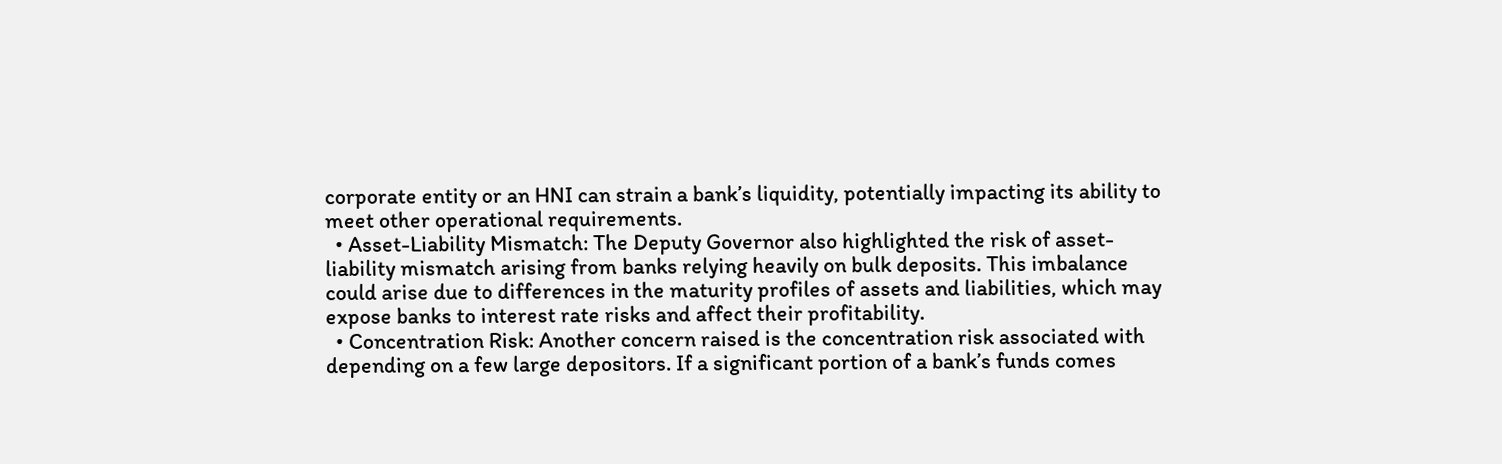corporate entity or an HNI can strain a bank’s liquidity, potentially impacting its ability to meet other operational requirements.
  • Asset-Liability Mismatch: The Deputy Governor also highlighted the risk of asset-liability mismatch arising from banks relying heavily on bulk deposits. This imbalance could arise due to differences in the maturity profiles of assets and liabilities, which may expose banks to interest rate risks and affect their profitability.
  • Concentration Risk: Another concern raised is the concentration risk associated with depending on a few large depositors. If a significant portion of a bank’s funds comes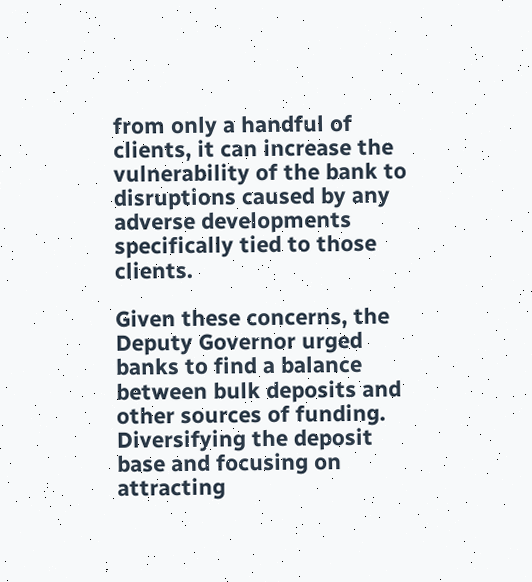from only a handful of clients, it can increase the vulnerability of the bank to disruptions caused by any adverse developments specifically tied to those clients.

Given these concerns, the Deputy Governor urged banks to find a balance between bulk deposits and other sources of funding. Diversifying the deposit base and focusing on attracting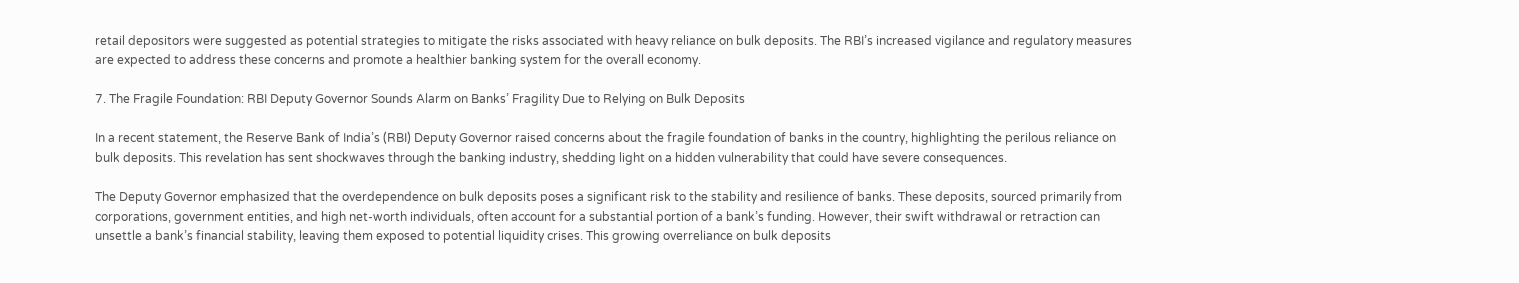retail depositors were suggested as potential strategies to mitigate the risks associated with heavy reliance on bulk deposits. The RBI’s increased vigilance and regulatory measures are expected to address these concerns and promote a healthier banking system for the overall economy.

7. The Fragile Foundation: RBI Deputy Governor Sounds Alarm on Banks’ Fragility Due to Relying on Bulk Deposits

In a recent statement, the Reserve Bank of India’s (RBI) Deputy Governor raised concerns about the fragile foundation of banks in the country, highlighting the perilous reliance on bulk deposits. This revelation has sent shockwaves through the banking industry, shedding light on a hidden vulnerability that could have severe consequences.

The Deputy Governor emphasized that the overdependence on bulk deposits poses a significant risk to the stability and resilience of banks. These deposits, sourced primarily from corporations, government entities, and high net-worth individuals, often account for a substantial portion of a bank’s funding. However, their swift withdrawal or retraction can unsettle a bank’s financial stability, leaving them exposed to potential liquidity crises. This growing overreliance on bulk deposits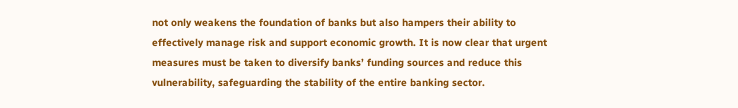not only weakens the foundation of banks but also hampers their ability to effectively manage risk and support economic growth. It is now clear that urgent measures must be taken to diversify banks’ funding sources and reduce this vulnerability, safeguarding the stability of the entire banking sector.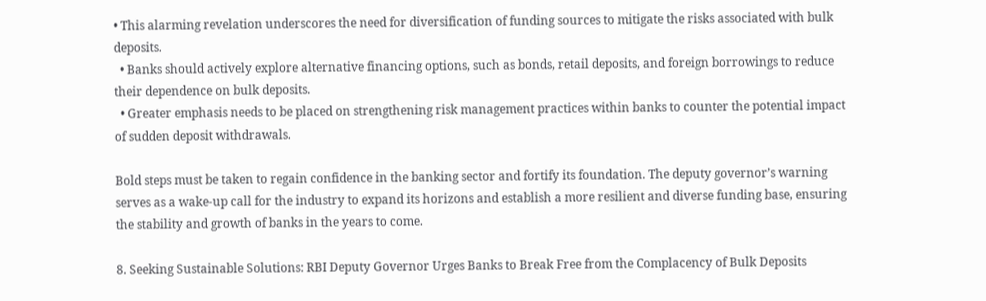• This alarming revelation underscores the need for diversification of funding sources to mitigate the risks associated with bulk deposits.
  • Banks should actively explore alternative financing options, such as bonds, retail deposits, and foreign borrowings to reduce their dependence on bulk deposits.
  • Greater emphasis needs to be placed on strengthening risk management practices within banks to counter the potential impact of sudden deposit withdrawals.

Bold steps must be taken to regain confidence in the banking sector and fortify its foundation. The deputy governor’s warning serves as a wake-up call for the industry to expand its horizons and establish a more resilient and diverse funding base, ensuring the stability and growth of banks in the years to come.

8. Seeking Sustainable Solutions: RBI Deputy Governor Urges Banks to Break Free from the Complacency of Bulk Deposits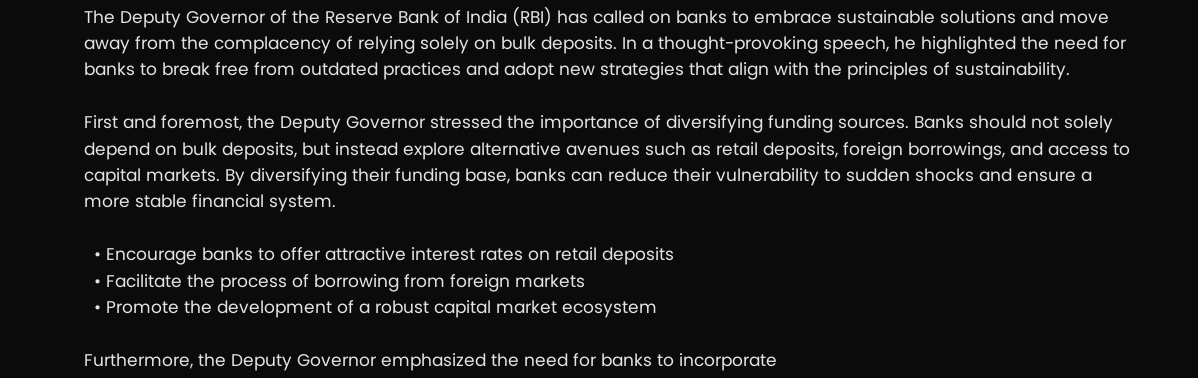The Deputy Governor of the Reserve Bank of India (RBI) has called on banks to embrace sustainable solutions and move away from the complacency of relying solely on bulk deposits. In a thought-provoking speech, he highlighted the need for banks to break free from outdated practices and adopt new strategies that align with the principles of sustainability.

First and foremost, the Deputy Governor stressed the importance of diversifying funding sources. Banks should not solely depend on bulk deposits, but instead explore alternative avenues such as retail deposits, foreign borrowings, and access to capital markets. By diversifying their funding base, banks can reduce their vulnerability to sudden shocks and ensure a more stable financial system.

  • Encourage banks to offer attractive interest rates on retail deposits
  • Facilitate the process of borrowing from foreign markets
  • Promote the development of a robust capital market ecosystem

Furthermore, the Deputy Governor emphasized the need for banks to incorporate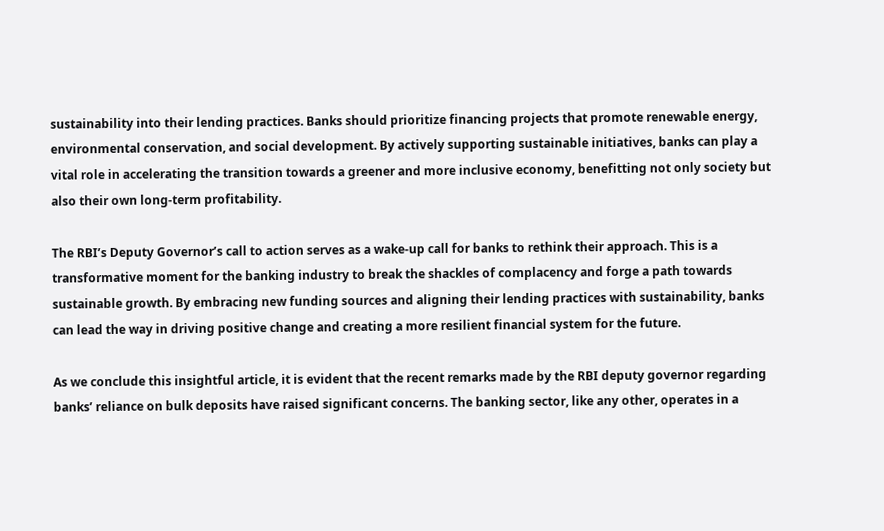sustainability into their lending practices. Banks should prioritize financing projects that promote renewable energy, environmental conservation, and social development. By actively supporting sustainable initiatives, banks can play a vital role in accelerating the transition towards a greener and more inclusive economy, benefitting not only society but also their own long-term profitability.

The RBI’s Deputy Governor’s call to action serves as a wake-up call for banks to rethink their approach. This is a transformative moment for the banking industry to break the shackles of complacency and forge a path towards sustainable growth. By embracing new funding sources and aligning their lending practices with sustainability, banks can lead the way in driving positive change and creating a more resilient financial system for the future.

As we conclude this insightful article, it is evident that the recent remarks made by the RBI deputy governor regarding banks’ reliance on bulk deposits have raised significant concerns. The banking sector, like any other, operates in a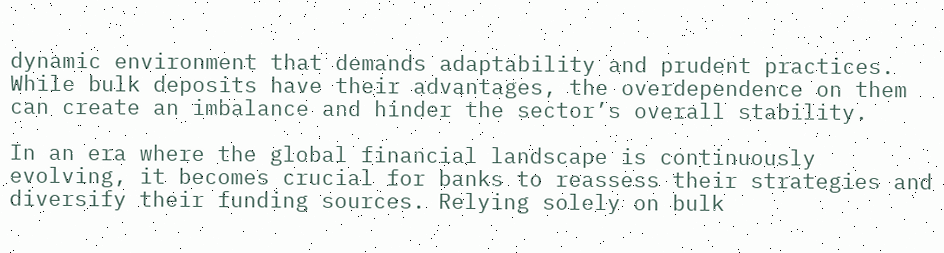dynamic environment that demands adaptability and prudent practices. While bulk deposits have their advantages, the overdependence on them can create an imbalance and hinder the sector’s overall stability.

In an era where the global financial landscape is continuously evolving, it becomes crucial for banks to reassess their strategies and diversify their funding sources. Relying solely on bulk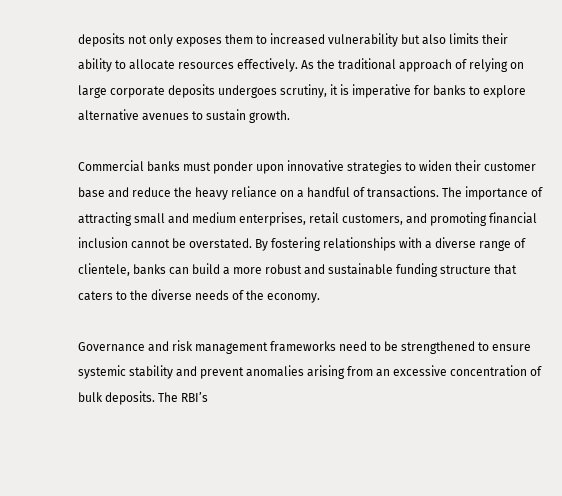deposits not only exposes them to increased vulnerability but also limits their ability to allocate resources effectively. As the traditional approach of relying on large corporate deposits undergoes scrutiny, it is imperative for banks to explore alternative avenues to sustain growth.

Commercial banks must ponder upon innovative strategies to widen their customer base and reduce the heavy reliance on a handful of transactions. The importance of attracting small and medium enterprises, retail customers, and promoting financial inclusion cannot be overstated. By fostering relationships with a diverse range of clientele, banks can build a more robust and sustainable funding structure that caters to the diverse needs of the economy.

Governance and risk management frameworks need to be strengthened to ensure systemic stability and prevent anomalies arising from an excessive concentration of bulk deposits. The RBI’s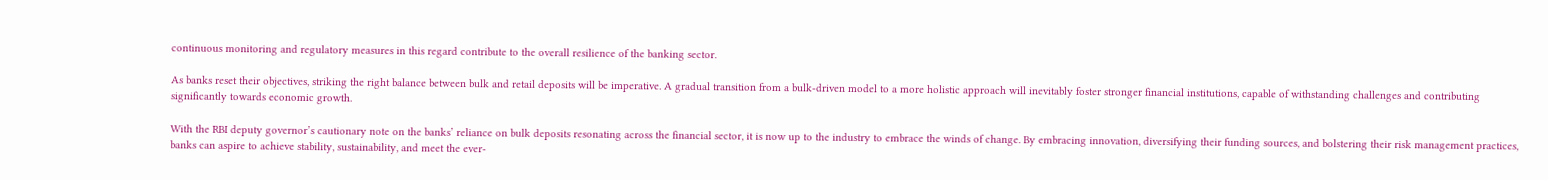continuous monitoring and regulatory measures in this regard contribute to the overall resilience of the banking sector.

As banks reset their objectives, striking the right balance between bulk and retail deposits will be imperative. A gradual transition from a bulk-driven model to a more holistic approach will inevitably foster stronger financial institutions, capable of withstanding challenges and contributing significantly towards economic growth.

With the RBI deputy governor’s cautionary note on the banks’ reliance on bulk deposits resonating across the financial sector, it is now up to the industry to embrace the winds of change. By embracing innovation, diversifying their funding sources, and bolstering their risk management practices, banks can aspire to achieve stability, sustainability, and meet the ever-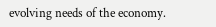evolving needs of the economy.